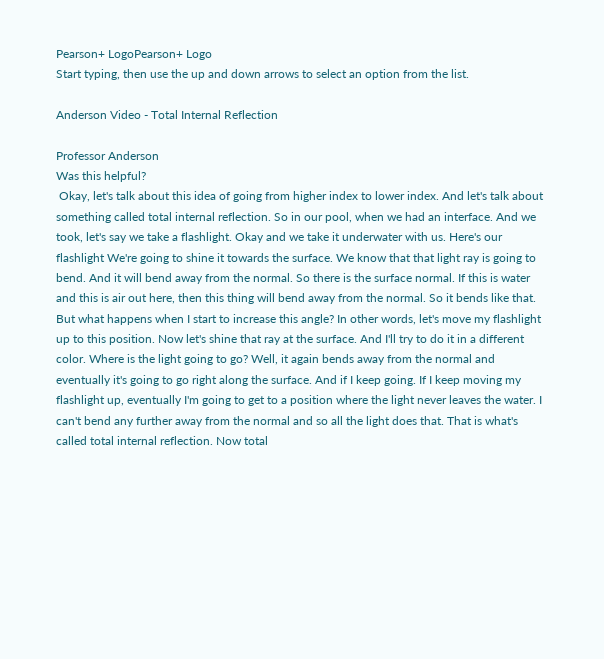Pearson+ LogoPearson+ Logo
Start typing, then use the up and down arrows to select an option from the list.

Anderson Video - Total Internal Reflection

Professor Anderson
Was this helpful?
 Okay, let's talk about this idea of going from higher index to lower index. And let's talk about something called total internal reflection. So in our pool, when we had an interface. And we took, let's say we take a flashlight. Okay and we take it underwater with us. Here's our flashlight We're going to shine it towards the surface. We know that that light ray is going to bend. And it will bend away from the normal. So there is the surface normal. If this is water and this is air out here, then this thing will bend away from the normal. So it bends like that. But what happens when I start to increase this angle? In other words, let's move my flashlight up to this position. Now let's shine that ray at the surface. And I'll try to do it in a different color. Where is the light going to go? Well, it again bends away from the normal and eventually it's going to go right along the surface. And if I keep going. If I keep moving my flashlight up, eventually I'm going to get to a position where the light never leaves the water. I can't bend any further away from the normal and so all the light does that. That is what's called total internal reflection. Now total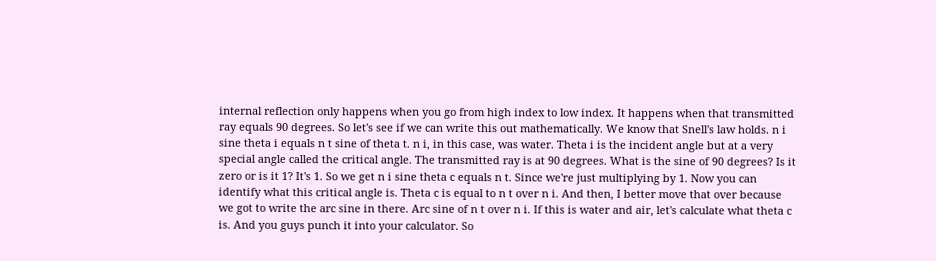internal reflection only happens when you go from high index to low index. It happens when that transmitted ray equals 90 degrees. So let's see if we can write this out mathematically. We know that Snell's law holds. n i sine theta i equals n t sine of theta t. n i, in this case, was water. Theta i is the incident angle but at a very special angle called the critical angle. The transmitted ray is at 90 degrees. What is the sine of 90 degrees? Is it zero or is it 1? It's 1. So we get n i sine theta c equals n t. Since we're just multiplying by 1. Now you can identify what this critical angle is. Theta c is equal to n t over n i. And then, I better move that over because we got to write the arc sine in there. Arc sine of n t over n i. If this is water and air, let's calculate what theta c is. And you guys punch it into your calculator. So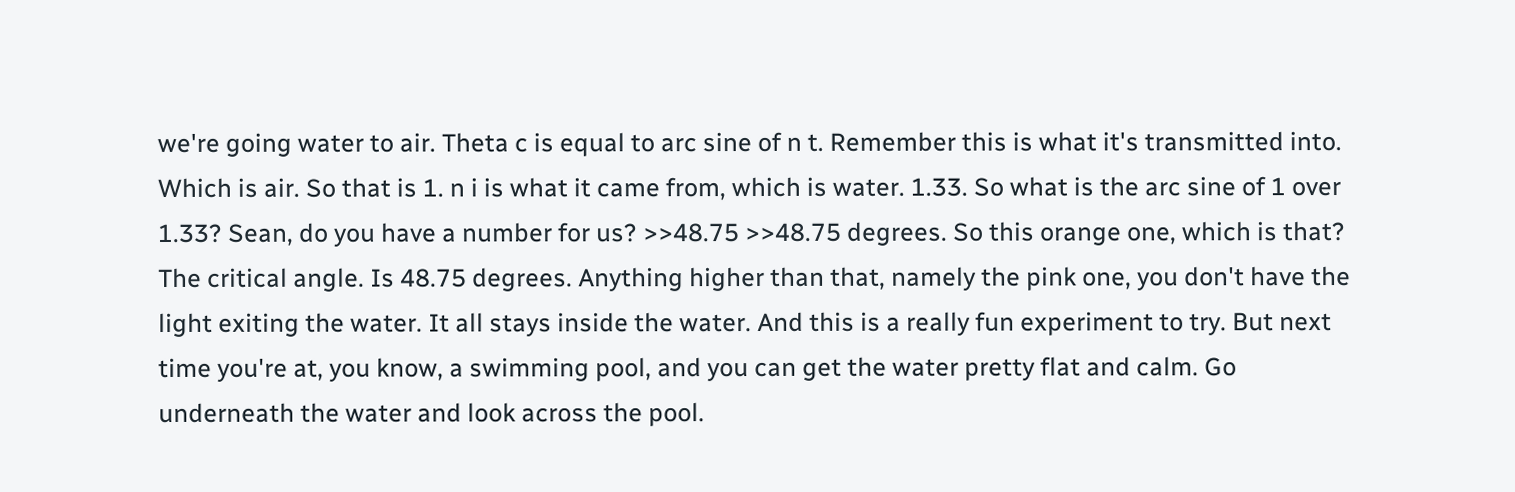we're going water to air. Theta c is equal to arc sine of n t. Remember this is what it's transmitted into. Which is air. So that is 1. n i is what it came from, which is water. 1.33. So what is the arc sine of 1 over 1.33? Sean, do you have a number for us? >>48.75 >>48.75 degrees. So this orange one, which is that? The critical angle. Is 48.75 degrees. Anything higher than that, namely the pink one, you don't have the light exiting the water. It all stays inside the water. And this is a really fun experiment to try. But next time you're at, you know, a swimming pool, and you can get the water pretty flat and calm. Go underneath the water and look across the pool.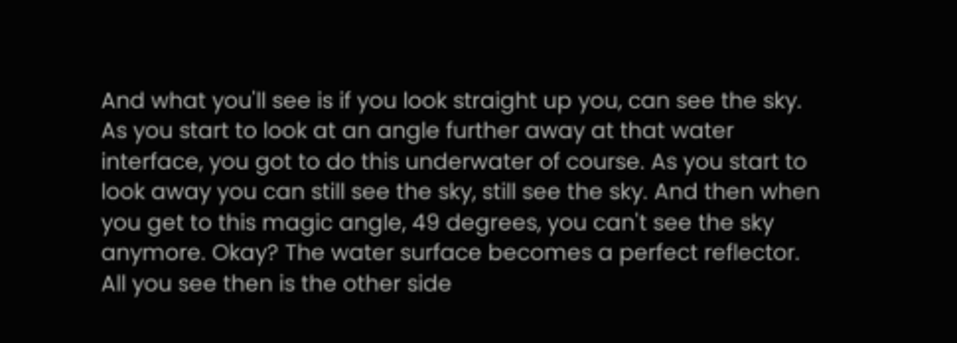And what you'll see is if you look straight up you, can see the sky. As you start to look at an angle further away at that water interface, you got to do this underwater of course. As you start to look away you can still see the sky, still see the sky. And then when you get to this magic angle, 49 degrees, you can't see the sky anymore. Okay? The water surface becomes a perfect reflector. All you see then is the other side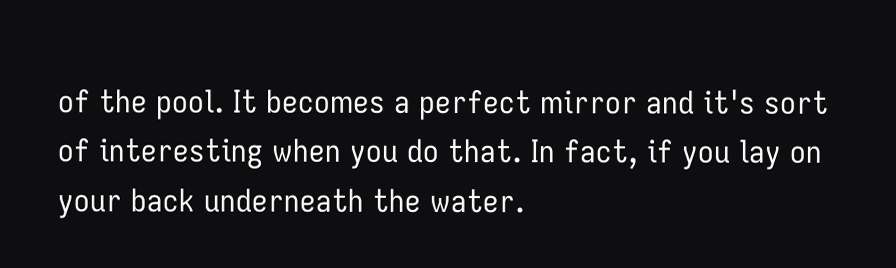of the pool. It becomes a perfect mirror and it's sort of interesting when you do that. In fact, if you lay on your back underneath the water.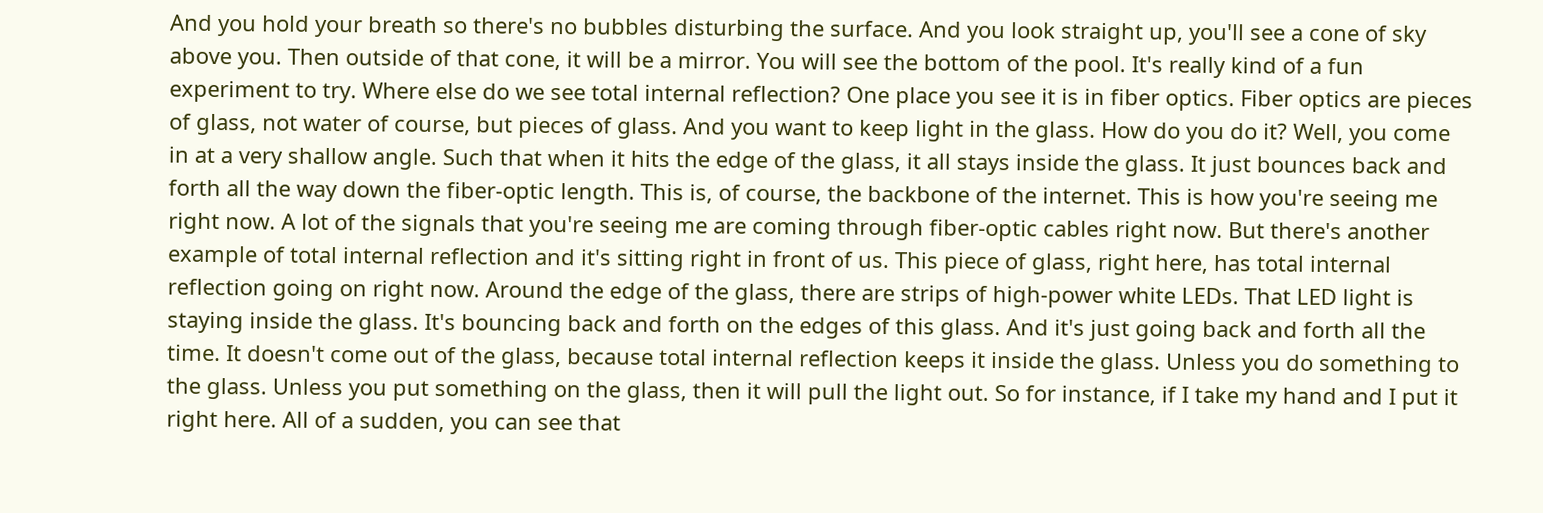And you hold your breath so there's no bubbles disturbing the surface. And you look straight up, you'll see a cone of sky above you. Then outside of that cone, it will be a mirror. You will see the bottom of the pool. It's really kind of a fun experiment to try. Where else do we see total internal reflection? One place you see it is in fiber optics. Fiber optics are pieces of glass, not water of course, but pieces of glass. And you want to keep light in the glass. How do you do it? Well, you come in at a very shallow angle. Such that when it hits the edge of the glass, it all stays inside the glass. It just bounces back and forth all the way down the fiber-optic length. This is, of course, the backbone of the internet. This is how you're seeing me right now. A lot of the signals that you're seeing me are coming through fiber-optic cables right now. But there's another example of total internal reflection and it's sitting right in front of us. This piece of glass, right here, has total internal reflection going on right now. Around the edge of the glass, there are strips of high-power white LEDs. That LED light is staying inside the glass. It's bouncing back and forth on the edges of this glass. And it's just going back and forth all the time. It doesn't come out of the glass, because total internal reflection keeps it inside the glass. Unless you do something to the glass. Unless you put something on the glass, then it will pull the light out. So for instance, if I take my hand and I put it right here. All of a sudden, you can see that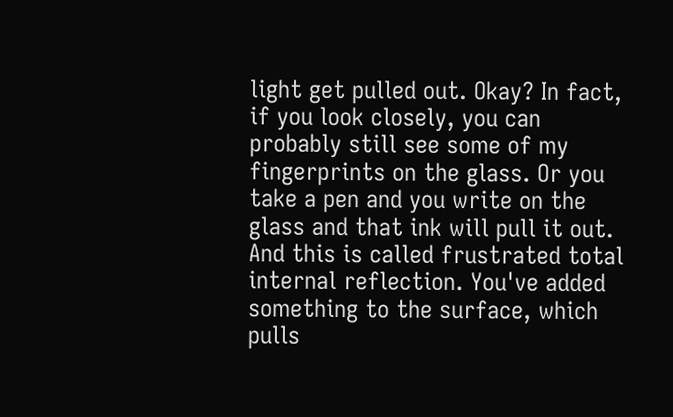light get pulled out. Okay? In fact, if you look closely, you can probably still see some of my fingerprints on the glass. Or you take a pen and you write on the glass and that ink will pull it out. And this is called frustrated total internal reflection. You've added something to the surface, which pulls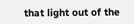that light out of the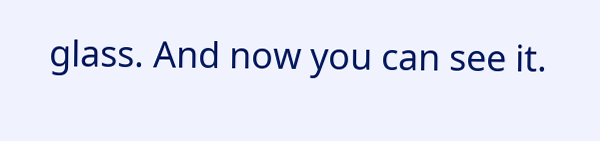glass. And now you can see it.